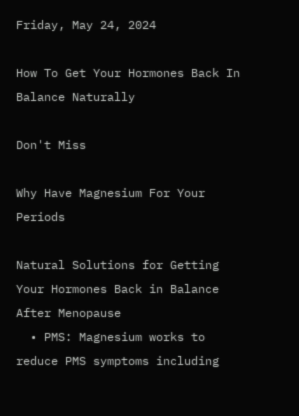Friday, May 24, 2024

How To Get Your Hormones Back In Balance Naturally

Don't Miss

Why Have Magnesium For Your Periods

Natural Solutions for Getting Your Hormones Back in Balance After Menopause
  • PMS: Magnesium works to reduce PMS symptoms including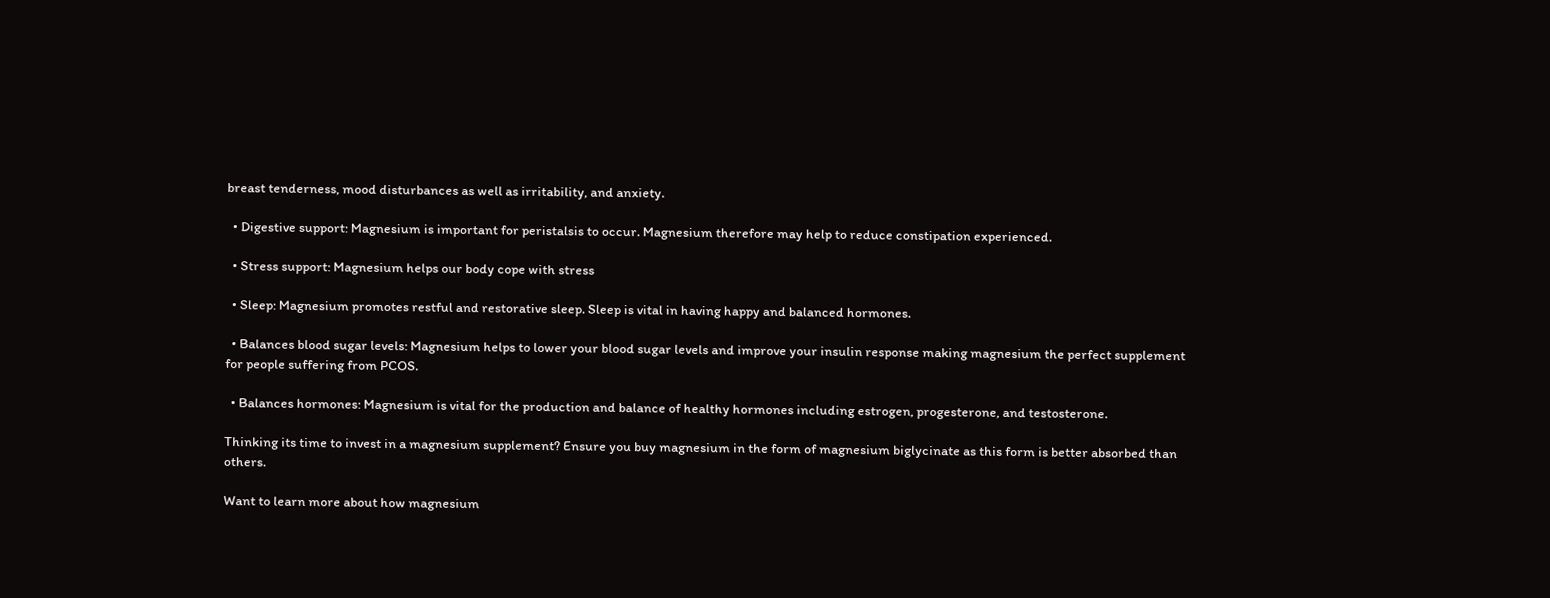breast tenderness, mood disturbances as well as irritability, and anxiety.

  • Digestive support: Magnesium is important for peristalsis to occur. Magnesium therefore may help to reduce constipation experienced.

  • Stress support: Magnesium helps our body cope with stress

  • Sleep: Magnesium promotes restful and restorative sleep. Sleep is vital in having happy and balanced hormones.

  • Balances blood sugar levels: Magnesium helps to lower your blood sugar levels and improve your insulin response making magnesium the perfect supplement for people suffering from PCOS.

  • Balances hormones: Magnesium is vital for the production and balance of healthy hormones including estrogen, progesterone, and testosterone.

Thinking its time to invest in a magnesium supplement? Ensure you buy magnesium in the form of magnesium biglycinate as this form is better absorbed than others.

Want to learn more about how magnesium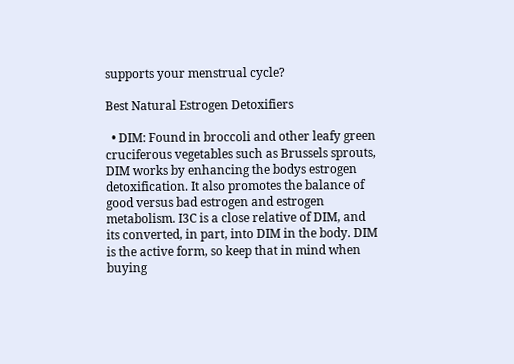supports your menstrual cycle?

Best Natural Estrogen Detoxifiers

  • DIM: Found in broccoli and other leafy green cruciferous vegetables such as Brussels sprouts, DIM works by enhancing the bodys estrogen detoxification. It also promotes the balance of good versus bad estrogen and estrogen metabolism. I3C is a close relative of DIM, and its converted, in part, into DIM in the body. DIM is the active form, so keep that in mind when buying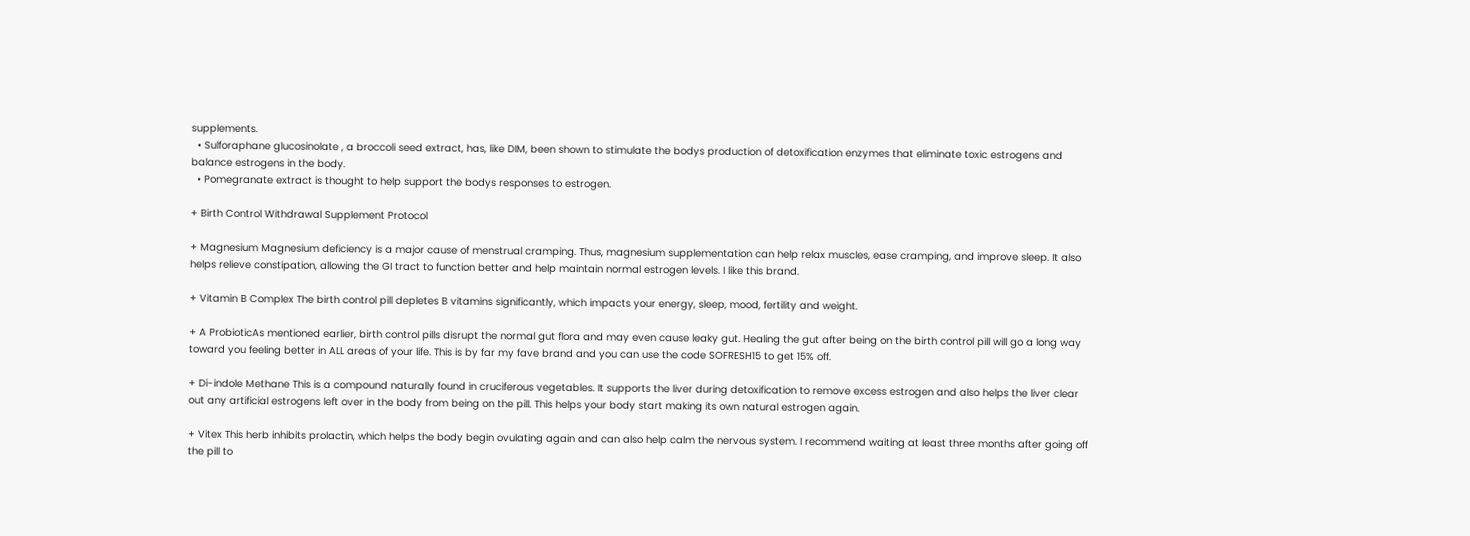supplements.
  • Sulforaphane glucosinolate , a broccoli seed extract, has, like DIM, been shown to stimulate the bodys production of detoxification enzymes that eliminate toxic estrogens and balance estrogens in the body.
  • Pomegranate extract is thought to help support the bodys responses to estrogen.

+ Birth Control Withdrawal Supplement Protocol

+ Magnesium Magnesium deficiency is a major cause of menstrual cramping. Thus, magnesium supplementation can help relax muscles, ease cramping, and improve sleep. It also helps relieve constipation, allowing the GI tract to function better and help maintain normal estrogen levels. I like this brand.

+ Vitamin B Complex The birth control pill depletes B vitamins significantly, which impacts your energy, sleep, mood, fertility and weight.

+ A ProbioticAs mentioned earlier, birth control pills disrupt the normal gut flora and may even cause leaky gut. Healing the gut after being on the birth control pill will go a long way toward you feeling better in ALL areas of your life. This is by far my fave brand and you can use the code SOFRESH15 to get 15% off.

+ Di-indole Methane This is a compound naturally found in cruciferous vegetables. It supports the liver during detoxification to remove excess estrogen and also helps the liver clear out any artificial estrogens left over in the body from being on the pill. This helps your body start making its own natural estrogen again.

+ Vitex This herb inhibits prolactin, which helps the body begin ovulating again and can also help calm the nervous system. I recommend waiting at least three months after going off the pill to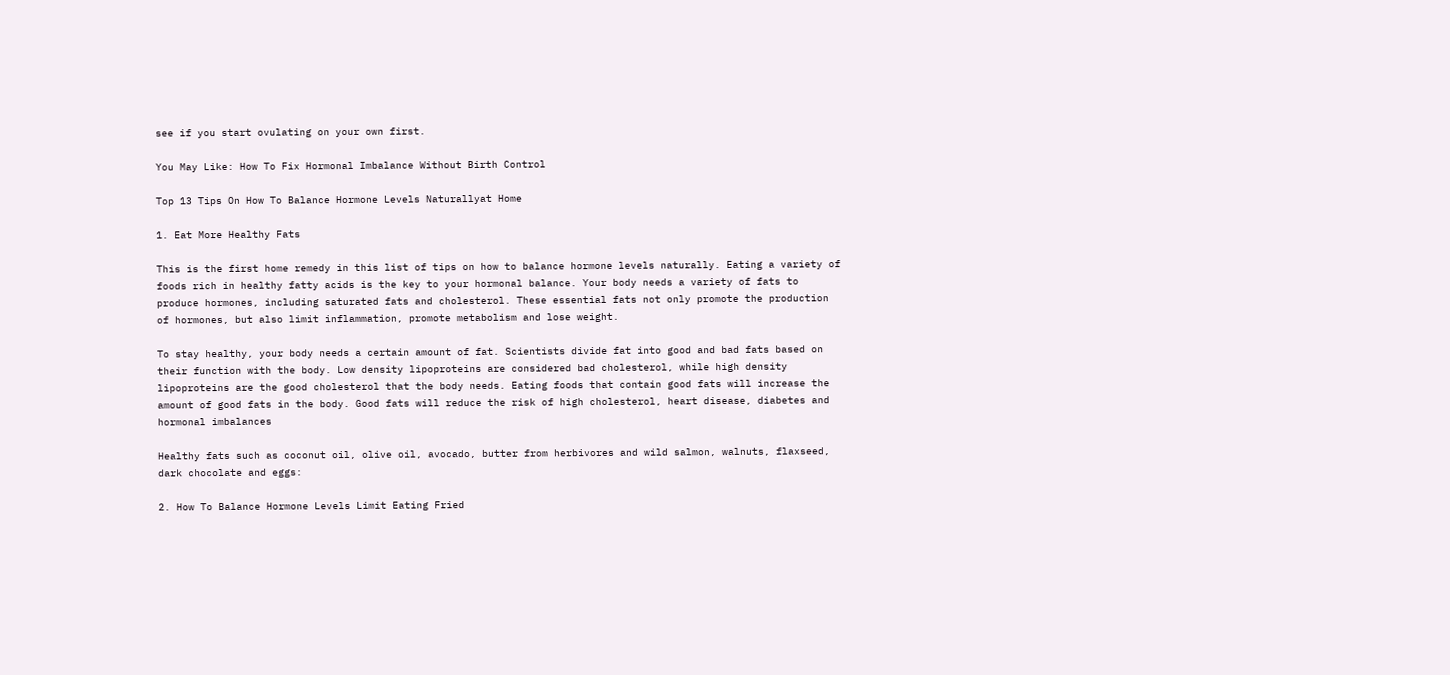see if you start ovulating on your own first.

You May Like: How To Fix Hormonal Imbalance Without Birth Control

Top 13 Tips On How To Balance Hormone Levels Naturallyat Home

1. Eat More Healthy Fats

This is the first home remedy in this list of tips on how to balance hormone levels naturally. Eating a variety of foods rich in healthy fatty acids is the key to your hormonal balance. Your body needs a variety of fats to produce hormones, including saturated fats and cholesterol. These essential fats not only promote the production of hormones, but also limit inflammation, promote metabolism and lose weight.

To stay healthy, your body needs a certain amount of fat. Scientists divide fat into good and bad fats based on their function with the body. Low density lipoproteins are considered bad cholesterol, while high density lipoproteins are the good cholesterol that the body needs. Eating foods that contain good fats will increase the amount of good fats in the body. Good fats will reduce the risk of high cholesterol, heart disease, diabetes and hormonal imbalances

Healthy fats such as coconut oil, olive oil, avocado, butter from herbivores and wild salmon, walnuts, flaxseed, dark chocolate and eggs:

2. How To Balance Hormone Levels Limit Eating Fried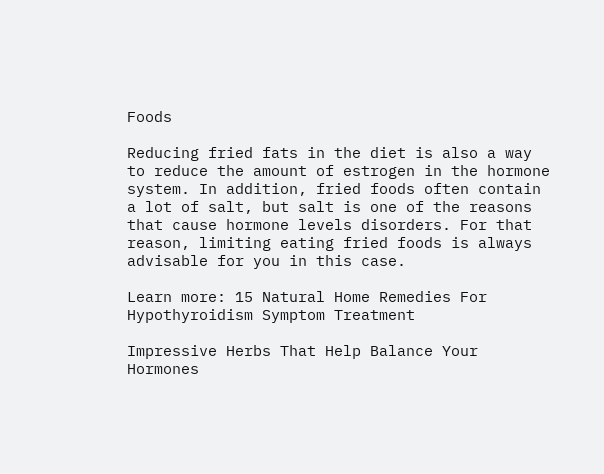Foods

Reducing fried fats in the diet is also a way to reduce the amount of estrogen in the hormone system. In addition, fried foods often contain a lot of salt, but salt is one of the reasons that cause hormone levels disorders. For that reason, limiting eating fried foods is always advisable for you in this case.

Learn more: 15 Natural Home Remedies For Hypothyroidism Symptom Treatment

Impressive Herbs That Help Balance Your Hormones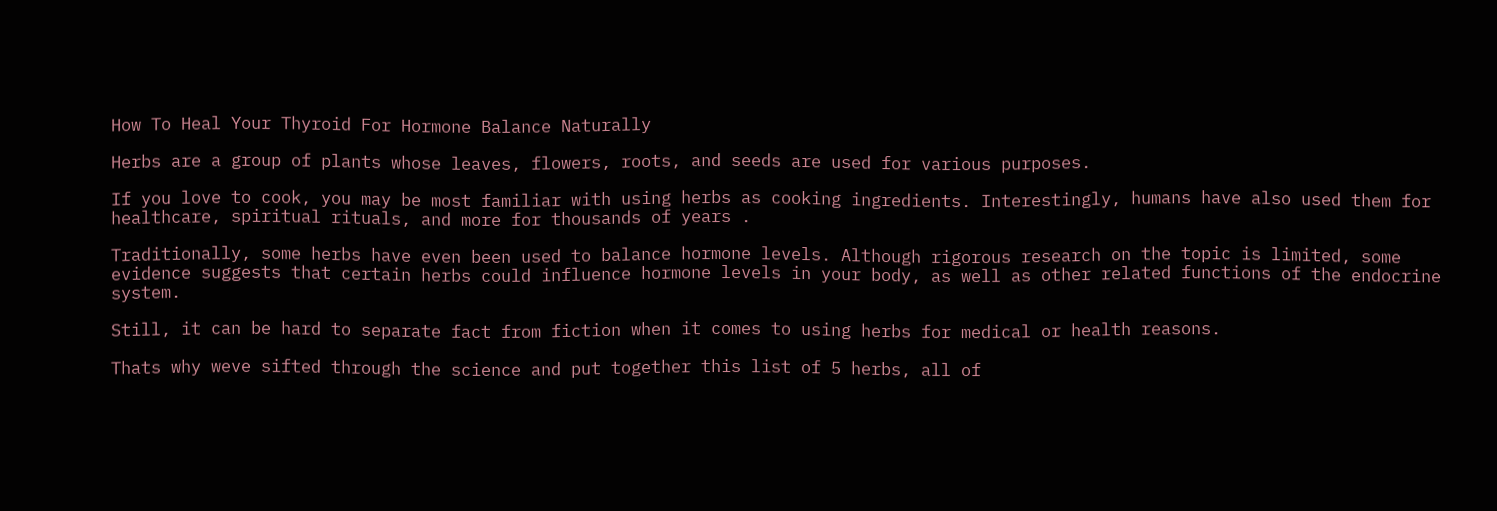How To Heal Your Thyroid For Hormone Balance Naturally

Herbs are a group of plants whose leaves, flowers, roots, and seeds are used for various purposes.

If you love to cook, you may be most familiar with using herbs as cooking ingredients. Interestingly, humans have also used them for healthcare, spiritual rituals, and more for thousands of years .

Traditionally, some herbs have even been used to balance hormone levels. Although rigorous research on the topic is limited, some evidence suggests that certain herbs could influence hormone levels in your body, as well as other related functions of the endocrine system.

Still, it can be hard to separate fact from fiction when it comes to using herbs for medical or health reasons.

Thats why weve sifted through the science and put together this list of 5 herbs, all of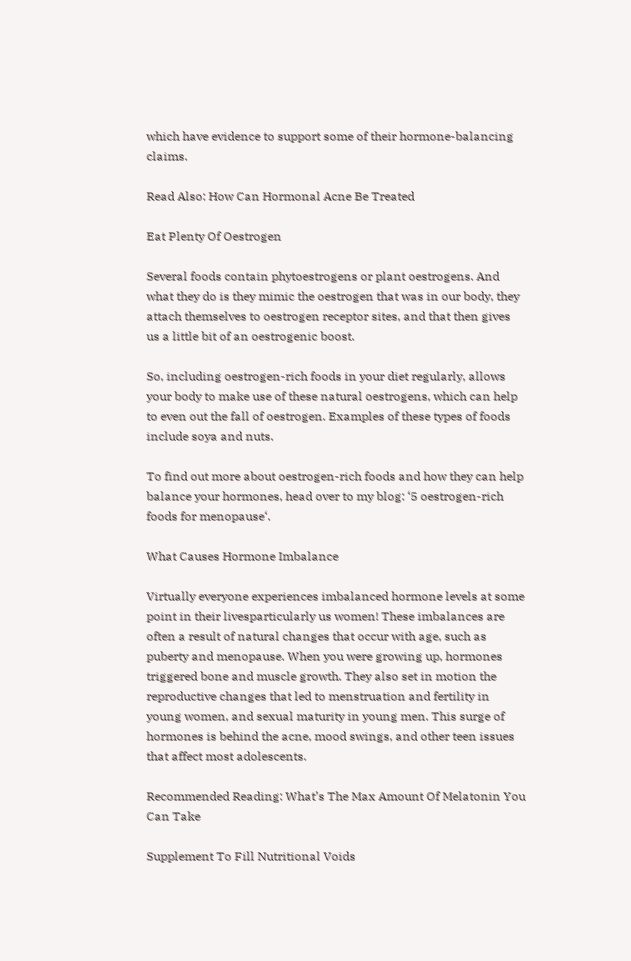which have evidence to support some of their hormone-balancing claims.

Read Also: How Can Hormonal Acne Be Treated

Eat Plenty Of Oestrogen

Several foods contain phytoestrogens or plant oestrogens. And what they do is they mimic the oestrogen that was in our body, they attach themselves to oestrogen receptor sites, and that then gives us a little bit of an oestrogenic boost.

So, including oestrogen-rich foods in your diet regularly, allows your body to make use of these natural oestrogens, which can help to even out the fall of oestrogen. Examples of these types of foods include soya and nuts.

To find out more about oestrogen-rich foods and how they can help balance your hormones, head over to my blog: ‘5 oestrogen-rich foods for menopause‘.

What Causes Hormone Imbalance

Virtually everyone experiences imbalanced hormone levels at some point in their livesparticularly us women! These imbalances are often a result of natural changes that occur with age, such as puberty and menopause. When you were growing up, hormones triggered bone and muscle growth. They also set in motion the reproductive changes that led to menstruation and fertility in young women, and sexual maturity in young men. This surge of hormones is behind the acne, mood swings, and other teen issues that affect most adolescents.

Recommended Reading: What’s The Max Amount Of Melatonin You Can Take

Supplement To Fill Nutritional Voids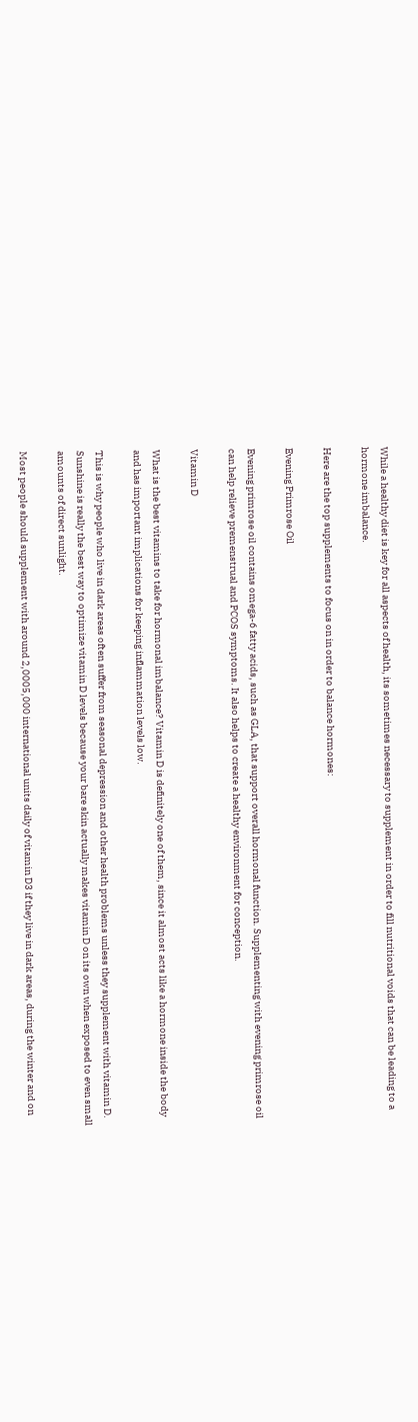While a healthy diet is key for all aspects of health, its sometimes necessary to supplement in order to fill nutritional voids that can be leading to a hormone imbalance.

Here are the top supplements to focus on in order to balance hormones:

Evening Primrose Oil

Evening primrose oil contains omega-6 fatty acids, such as GLA, that support overall hormonal function. Supplementing with evening primrose oil can help relieve premenstrual and PCOS symptoms. It also helps to create a healthy environment for conception.

Vitamin D

What is the best vitamins to take for hormonal imbalance? Vitamin D is definitely one of them, since it almost acts like a hormone inside the body and has important implications for keeping inflammation levels low.

This is why people who live in dark areas often suffer from seasonal depression and other health problems unless they supplement with vitamin D. Sunshine is really the best way to optimize vitamin D levels because your bare skin actually makes vitamin D on its own when exposed to even small amounts of direct sunlight.

Most people should supplement with around 2,0005,000 international units daily of vitamin D3 if they live in dark areas, during the winter and on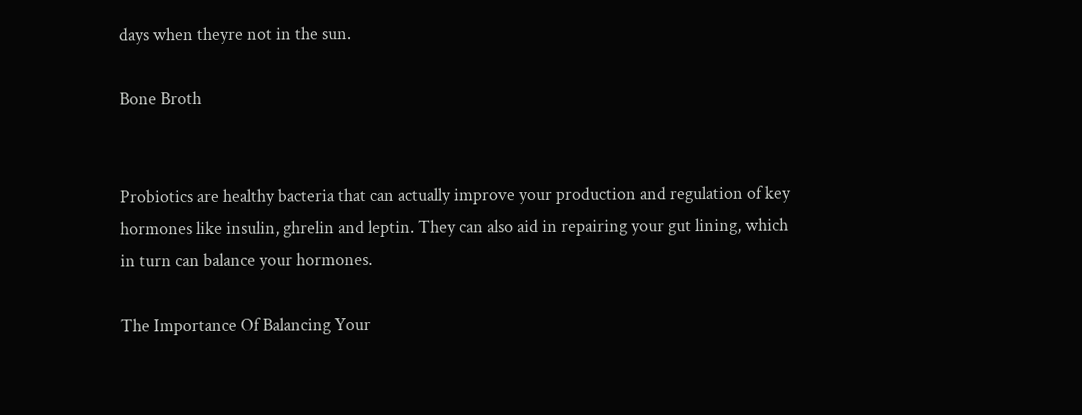days when theyre not in the sun.

Bone Broth


Probiotics are healthy bacteria that can actually improve your production and regulation of key hormones like insulin, ghrelin and leptin. They can also aid in repairing your gut lining, which in turn can balance your hormones.

The Importance Of Balancing Your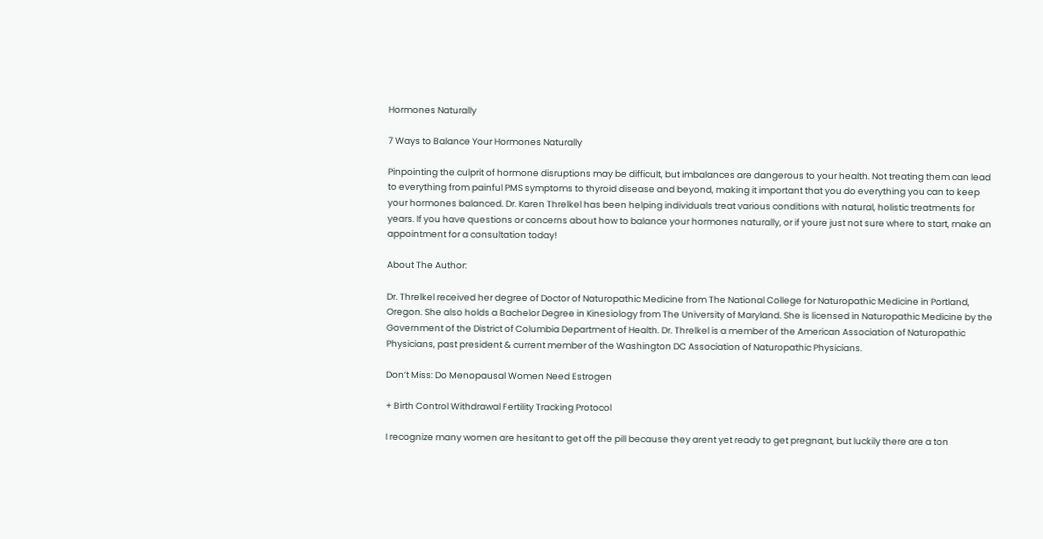Hormones Naturally

7 Ways to Balance Your Hormones Naturally

Pinpointing the culprit of hormone disruptions may be difficult, but imbalances are dangerous to your health. Not treating them can lead to everything from painful PMS symptoms to thyroid disease and beyond, making it important that you do everything you can to keep your hormones balanced. Dr. Karen Threlkel has been helping individuals treat various conditions with natural, holistic treatments for years. If you have questions or concerns about how to balance your hormones naturally, or if youre just not sure where to start, make an appointment for a consultation today!

About The Author:

Dr. Threlkel received her degree of Doctor of Naturopathic Medicine from The National College for Naturopathic Medicine in Portland, Oregon. She also holds a Bachelor Degree in Kinesiology from The University of Maryland. She is licensed in Naturopathic Medicine by the Government of the District of Columbia Department of Health. Dr. Threlkel is a member of the American Association of Naturopathic Physicians, past president & current member of the Washington DC Association of Naturopathic Physicians.

Don’t Miss: Do Menopausal Women Need Estrogen

+ Birth Control Withdrawal Fertility Tracking Protocol

I recognize many women are hesitant to get off the pill because they arent yet ready to get pregnant, but luckily there are a ton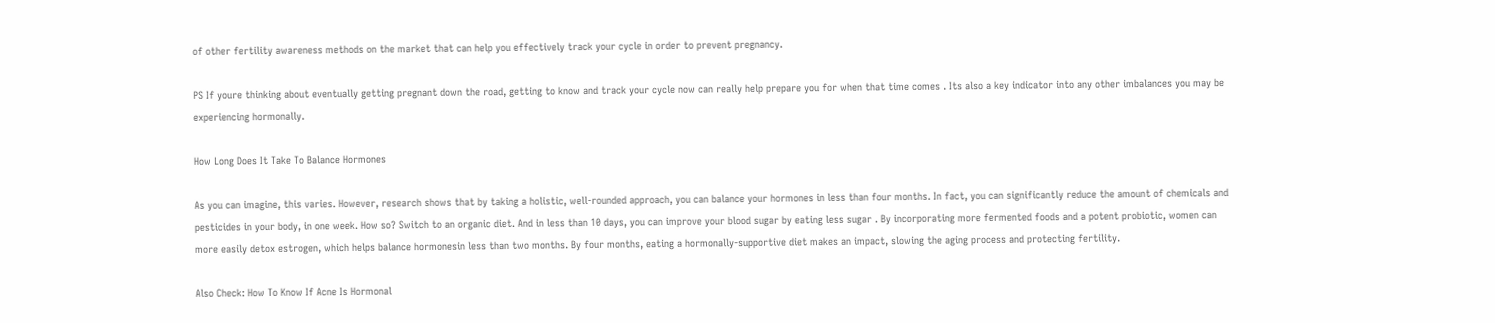of other fertility awareness methods on the market that can help you effectively track your cycle in order to prevent pregnancy.

PS If youre thinking about eventually getting pregnant down the road, getting to know and track your cycle now can really help prepare you for when that time comes . Its also a key indicator into any other imbalances you may be experiencing hormonally.

How Long Does It Take To Balance Hormones

As you can imagine, this varies. However, research shows that by taking a holistic, well-rounded approach, you can balance your hormones in less than four months. In fact, you can significantly reduce the amount of chemicals and pesticides in your body, in one week. How so? Switch to an organic diet. And in less than 10 days, you can improve your blood sugar by eating less sugar . By incorporating more fermented foods and a potent probiotic, women can more easily detox estrogen, which helps balance hormonesin less than two months. By four months, eating a hormonally-supportive diet makes an impact, slowing the aging process and protecting fertility.

Also Check: How To Know If Acne Is Hormonal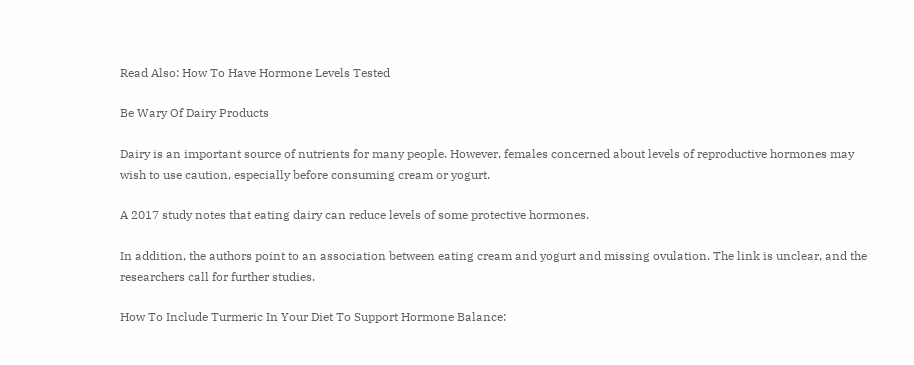Read Also: How To Have Hormone Levels Tested

Be Wary Of Dairy Products

Dairy is an important source of nutrients for many people. However, females concerned about levels of reproductive hormones may wish to use caution, especially before consuming cream or yogurt.

A 2017 study notes that eating dairy can reduce levels of some protective hormones.

In addition, the authors point to an association between eating cream and yogurt and missing ovulation. The link is unclear, and the researchers call for further studies.

How To Include Turmeric In Your Diet To Support Hormone Balance: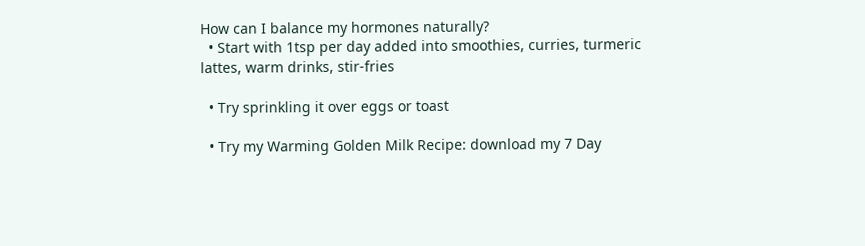How can I balance my hormones naturally?
  • Start with 1tsp per day added into smoothies, curries, turmeric lattes, warm drinks, stir-fries

  • Try sprinkling it over eggs or toast

  • Try my Warming Golden Milk Recipe: download my 7 Day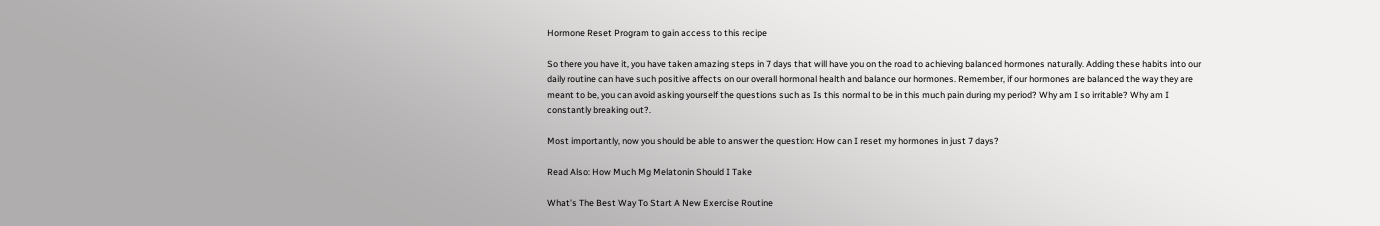Hormone Reset Program to gain access to this recipe

So there you have it, you have taken amazing steps in 7 days that will have you on the road to achieving balanced hormones naturally. Adding these habits into our daily routine can have such positive affects on our overall hormonal health and balance our hormones. Remember, if our hormones are balanced the way they are meant to be, you can avoid asking yourself the questions such as Is this normal to be in this much pain during my period? Why am I so irritable? Why am I constantly breaking out?.

Most importantly, now you should be able to answer the question: How can I reset my hormones in just 7 days?

Read Also: How Much Mg Melatonin Should I Take

What’s The Best Way To Start A New Exercise Routine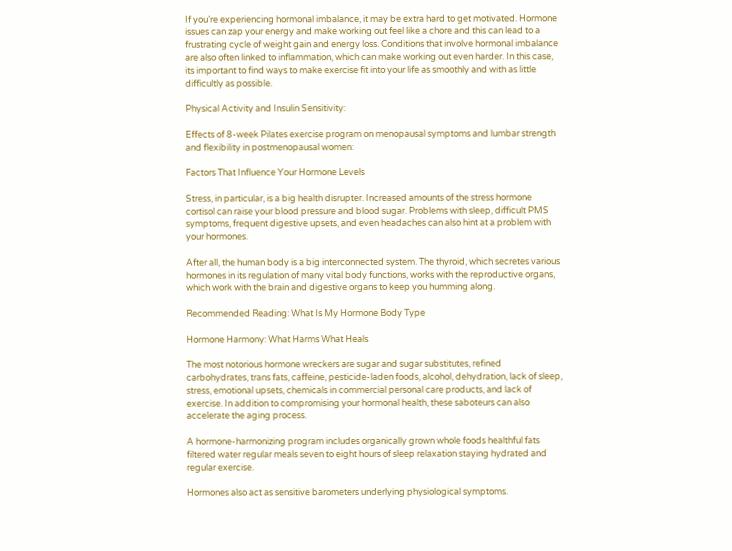If you’re experiencing hormonal imbalance, it may be extra hard to get motivated. Hormone issues can zap your energy and make working out feel like a chore and this can lead to a frustrating cycle of weight gain and energy loss. Conditions that involve hormonal imbalance are also often linked to inflammation, which can make working out even harder. In this case, its important to find ways to make exercise fit into your life as smoothly and with as little difficultly as possible.

Physical Activity and Insulin Sensitivity:

Effects of 8-week Pilates exercise program on menopausal symptoms and lumbar strength and flexibility in postmenopausal women:

Factors That Influence Your Hormone Levels

Stress, in particular, is a big health disrupter. Increased amounts of the stress hormone cortisol can raise your blood pressure and blood sugar. Problems with sleep, difficult PMS symptoms, frequent digestive upsets, and even headaches can also hint at a problem with your hormones.

After all, the human body is a big interconnected system. The thyroid, which secretes various hormones in its regulation of many vital body functions, works with the reproductive organs, which work with the brain and digestive organs to keep you humming along.

Recommended Reading: What Is My Hormone Body Type

Hormone Harmony: What Harms What Heals

The most notorious hormone wreckers are sugar and sugar substitutes, refined carbohydrates, trans fats, caffeine, pesticide-laden foods, alcohol, dehydration, lack of sleep, stress, emotional upsets, chemicals in commercial personal care products, and lack of exercise. In addition to compromising your hormonal health, these saboteurs can also accelerate the aging process.

A hormone-harmonizing program includes organically grown whole foods healthful fats filtered water regular meals seven to eight hours of sleep relaxation staying hydrated and regular exercise.

Hormones also act as sensitive barometers underlying physiological symptoms.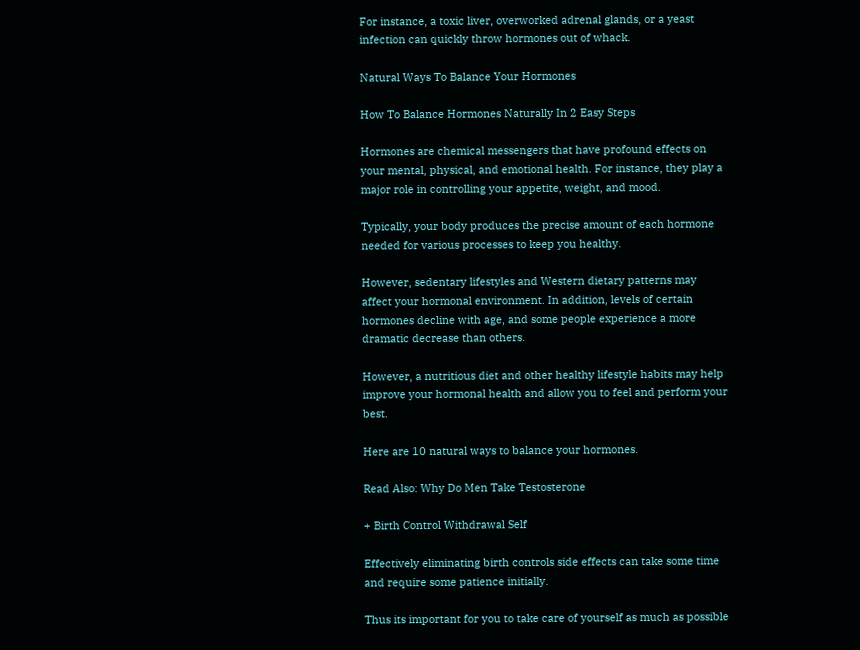For instance, a toxic liver, overworked adrenal glands, or a yeast infection can quickly throw hormones out of whack.

Natural Ways To Balance Your Hormones

How To Balance Hormones Naturally In 2 Easy Steps

Hormones are chemical messengers that have profound effects on your mental, physical, and emotional health. For instance, they play a major role in controlling your appetite, weight, and mood.

Typically, your body produces the precise amount of each hormone needed for various processes to keep you healthy.

However, sedentary lifestyles and Western dietary patterns may affect your hormonal environment. In addition, levels of certain hormones decline with age, and some people experience a more dramatic decrease than others.

However, a nutritious diet and other healthy lifestyle habits may help improve your hormonal health and allow you to feel and perform your best.

Here are 10 natural ways to balance your hormones.

Read Also: Why Do Men Take Testosterone

+ Birth Control Withdrawal Self

Effectively eliminating birth controls side effects can take some time and require some patience initially.

Thus its important for you to take care of yourself as much as possible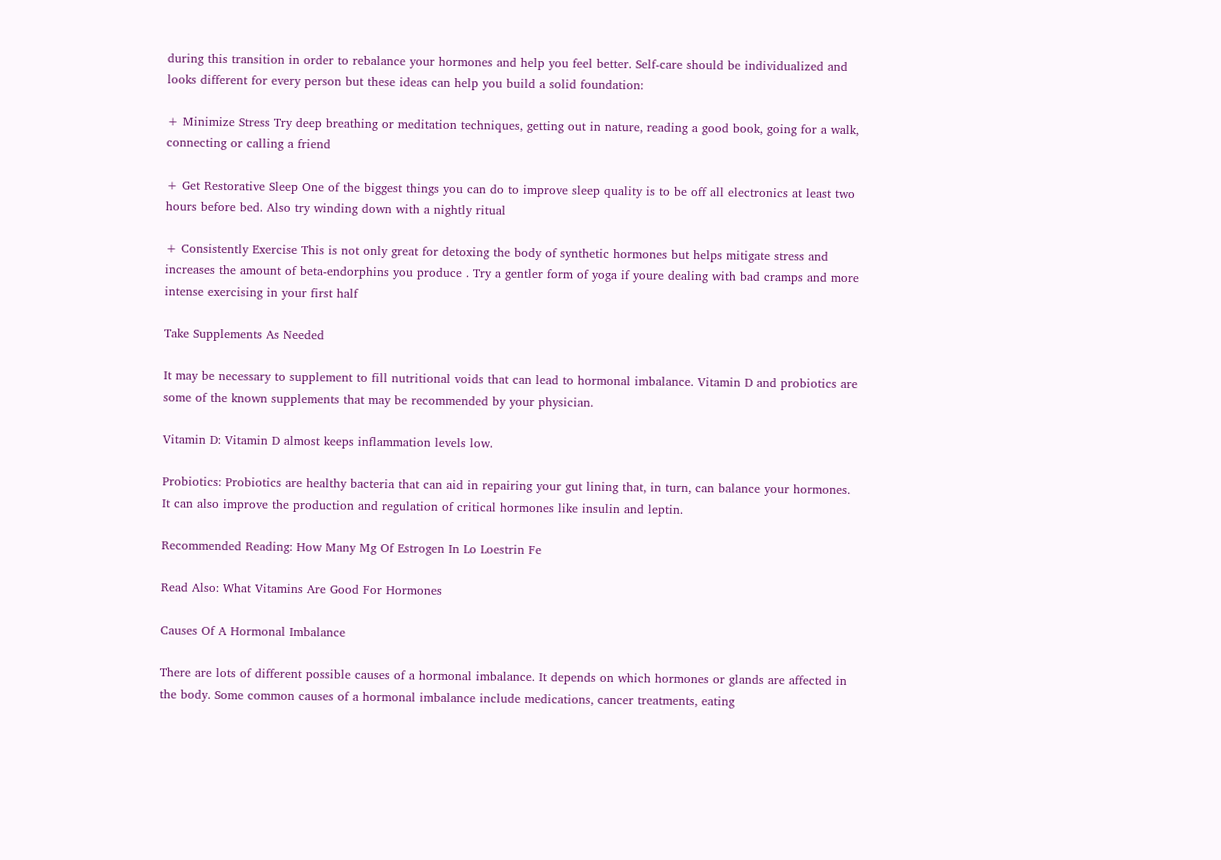during this transition in order to rebalance your hormones and help you feel better. Self-care should be individualized and looks different for every person but these ideas can help you build a solid foundation:

+ Minimize Stress Try deep breathing or meditation techniques, getting out in nature, reading a good book, going for a walk, connecting or calling a friend

+ Get Restorative Sleep One of the biggest things you can do to improve sleep quality is to be off all electronics at least two hours before bed. Also try winding down with a nightly ritual

+ Consistently Exercise This is not only great for detoxing the body of synthetic hormones but helps mitigate stress and increases the amount of beta-endorphins you produce . Try a gentler form of yoga if youre dealing with bad cramps and more intense exercising in your first half

Take Supplements As Needed

It may be necessary to supplement to fill nutritional voids that can lead to hormonal imbalance. Vitamin D and probiotics are some of the known supplements that may be recommended by your physician.

Vitamin D: Vitamin D almost keeps inflammation levels low.

Probiotics: Probiotics are healthy bacteria that can aid in repairing your gut lining that, in turn, can balance your hormones. It can also improve the production and regulation of critical hormones like insulin and leptin.

Recommended Reading: How Many Mg Of Estrogen In Lo Loestrin Fe

Read Also: What Vitamins Are Good For Hormones

Causes Of A Hormonal Imbalance

There are lots of different possible causes of a hormonal imbalance. It depends on which hormones or glands are affected in the body. Some common causes of a hormonal imbalance include medications, cancer treatments, eating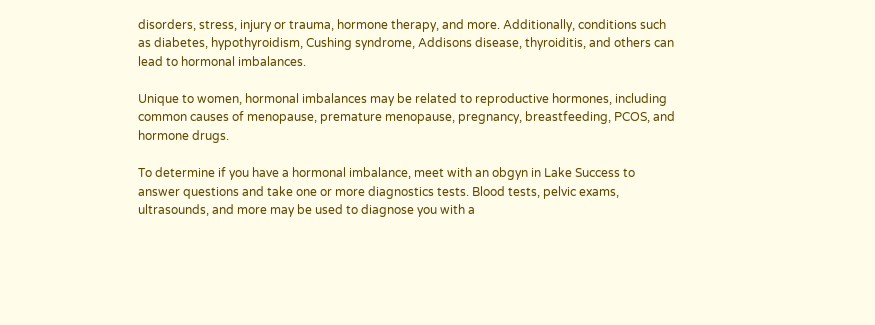disorders, stress, injury or trauma, hormone therapy, and more. Additionally, conditions such as diabetes, hypothyroidism, Cushing syndrome, Addisons disease, thyroiditis, and others can lead to hormonal imbalances.

Unique to women, hormonal imbalances may be related to reproductive hormones, including common causes of menopause, premature menopause, pregnancy, breastfeeding, PCOS, and hormone drugs.

To determine if you have a hormonal imbalance, meet with an obgyn in Lake Success to answer questions and take one or more diagnostics tests. Blood tests, pelvic exams, ultrasounds, and more may be used to diagnose you with a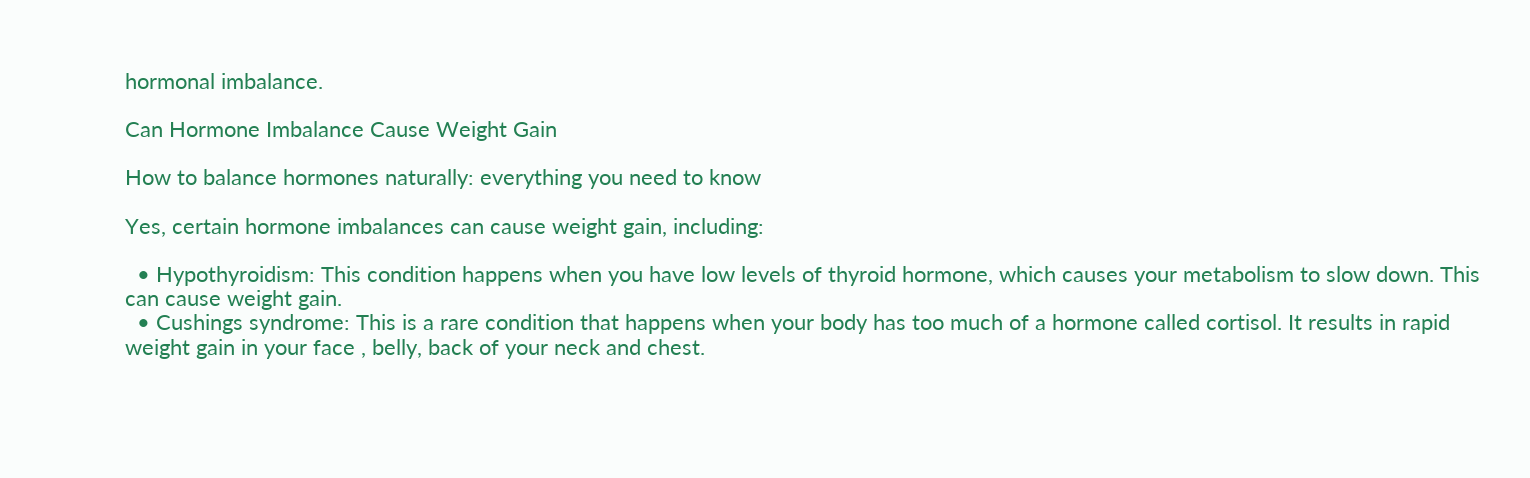hormonal imbalance.

Can Hormone Imbalance Cause Weight Gain

How to balance hormones naturally: everything you need to know

Yes, certain hormone imbalances can cause weight gain, including:

  • Hypothyroidism: This condition happens when you have low levels of thyroid hormone, which causes your metabolism to slow down. This can cause weight gain.
  • Cushings syndrome: This is a rare condition that happens when your body has too much of a hormone called cortisol. It results in rapid weight gain in your face , belly, back of your neck and chest.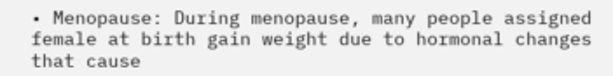• Menopause: During menopause, many people assigned female at birth gain weight due to hormonal changes that cause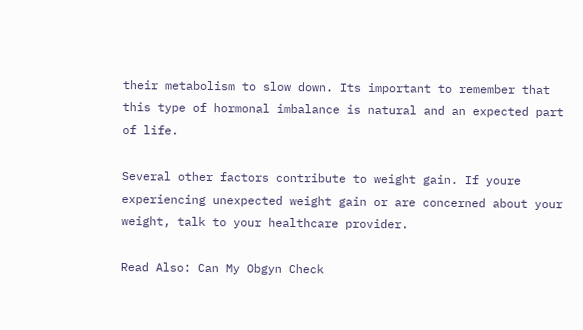their metabolism to slow down. Its important to remember that this type of hormonal imbalance is natural and an expected part of life.

Several other factors contribute to weight gain. If youre experiencing unexpected weight gain or are concerned about your weight, talk to your healthcare provider.

Read Also: Can My Obgyn Check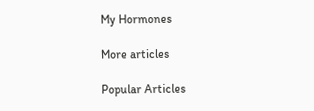My Hormones

More articles

Popular Articles